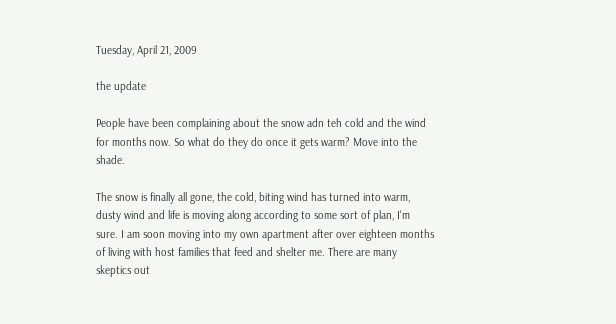Tuesday, April 21, 2009

the update

People have been complaining about the snow adn teh cold and the wind for months now. So what do they do once it gets warm? Move into the shade.

The snow is finally all gone, the cold, biting wind has turned into warm, dusty wind and life is moving along according to some sort of plan, I'm sure. I am soon moving into my own apartment after over eighteen months of living with host families that feed and shelter me. There are many skeptics out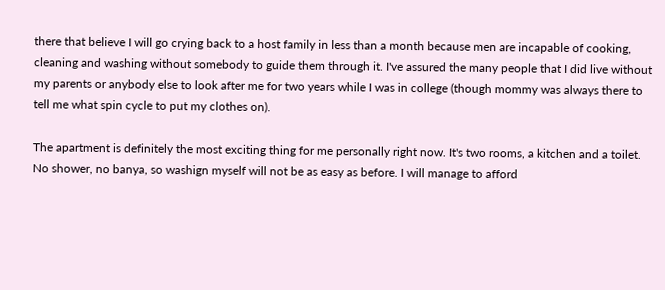there that believe I will go crying back to a host family in less than a month because men are incapable of cooking, cleaning and washing without somebody to guide them through it. I've assured the many people that I did live without my parents or anybody else to look after me for two years while I was in college (though mommy was always there to tell me what spin cycle to put my clothes on).

The apartment is definitely the most exciting thing for me personally right now. It's two rooms, a kitchen and a toilet. No shower, no banya, so washign myself will not be as easy as before. I will manage to afford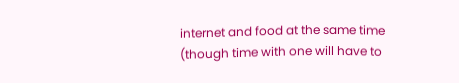internet and food at the same time (though time with one will have to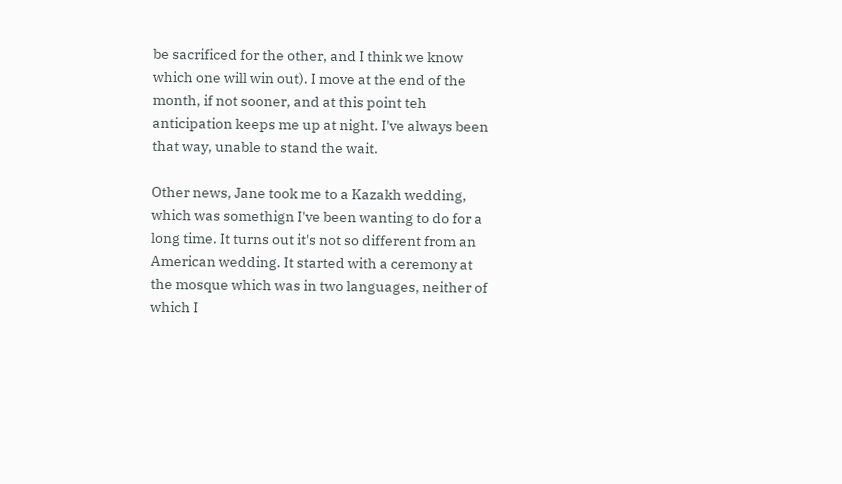be sacrificed for the other, and I think we know which one will win out). I move at the end of the month, if not sooner, and at this point teh anticipation keeps me up at night. I've always been that way, unable to stand the wait.

Other news, Jane took me to a Kazakh wedding, which was somethign I've been wanting to do for a long time. It turns out it's not so different from an American wedding. It started with a ceremony at the mosque which was in two languages, neither of which I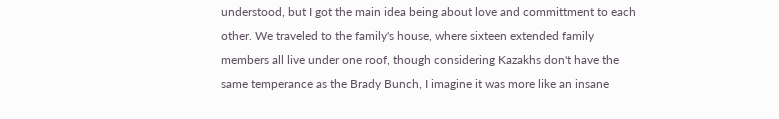understood, but I got the main idea being about love and committment to each other. We traveled to the family's house, where sixteen extended family members all live under one roof, though considering Kazakhs don't have the same temperance as the Brady Bunch, I imagine it was more like an insane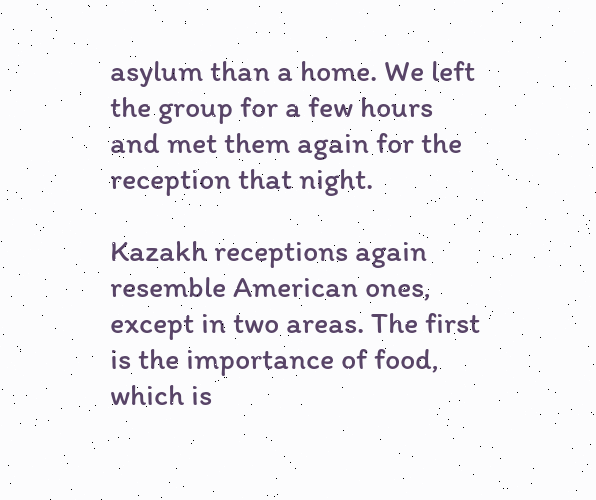asylum than a home. We left the group for a few hours and met them again for the reception that night.

Kazakh receptions again resemble American ones, except in two areas. The first is the importance of food, which is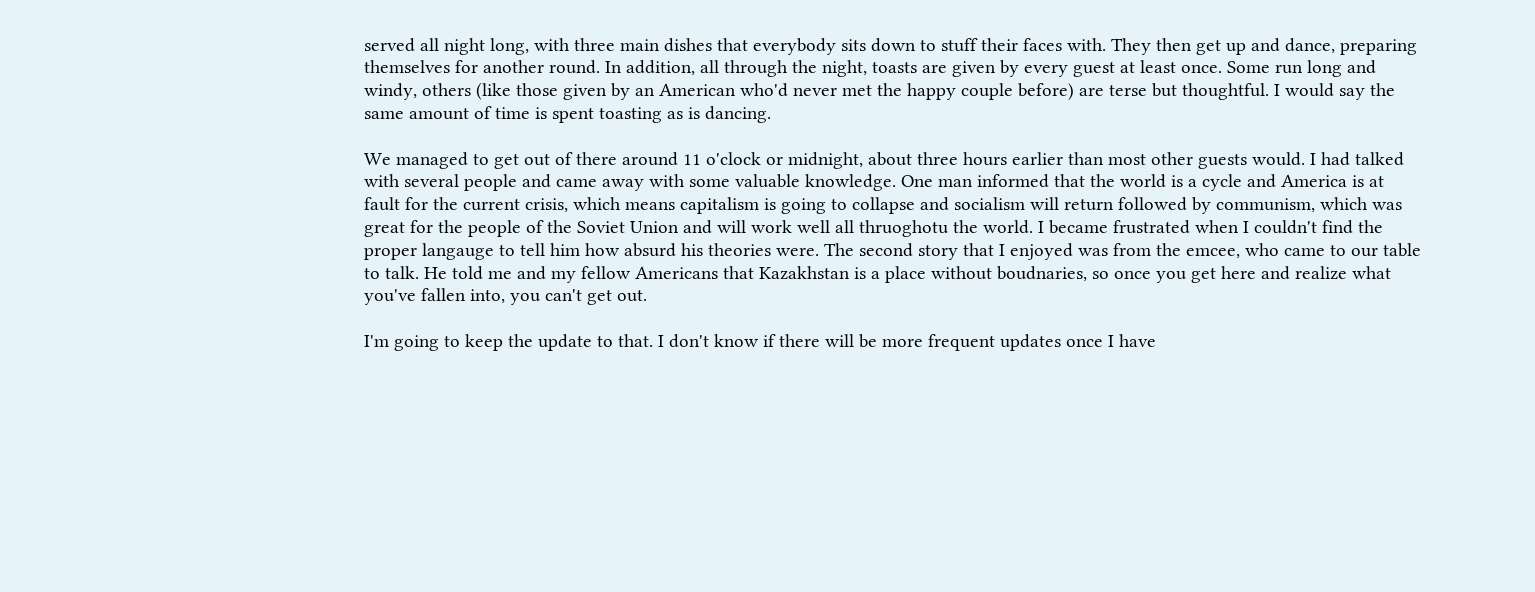served all night long, with three main dishes that everybody sits down to stuff their faces with. They then get up and dance, preparing themselves for another round. In addition, all through the night, toasts are given by every guest at least once. Some run long and windy, others (like those given by an American who'd never met the happy couple before) are terse but thoughtful. I would say the same amount of time is spent toasting as is dancing.

We managed to get out of there around 11 o'clock or midnight, about three hours earlier than most other guests would. I had talked with several people and came away with some valuable knowledge. One man informed that the world is a cycle and America is at fault for the current crisis, which means capitalism is going to collapse and socialism will return followed by communism, which was great for the people of the Soviet Union and will work well all thruoghotu the world. I became frustrated when I couldn't find the proper langauge to tell him how absurd his theories were. The second story that I enjoyed was from the emcee, who came to our table to talk. He told me and my fellow Americans that Kazakhstan is a place without boudnaries, so once you get here and realize what you've fallen into, you can't get out.

I'm going to keep the update to that. I don't know if there will be more frequent updates once I have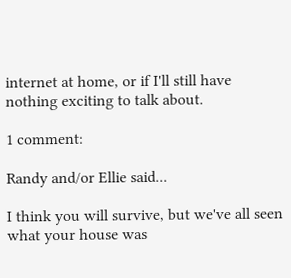internet at home, or if I'll still have nothing exciting to talk about.

1 comment:

Randy and/or Ellie said...

I think you will survive, but we've all seen what your house was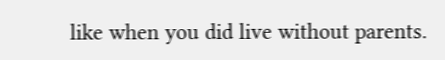like when you did live without parents.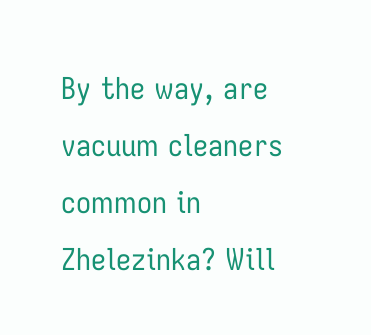By the way, are vacuum cleaners common in Zhelezinka? Will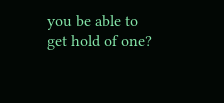you be able to get hold of one?